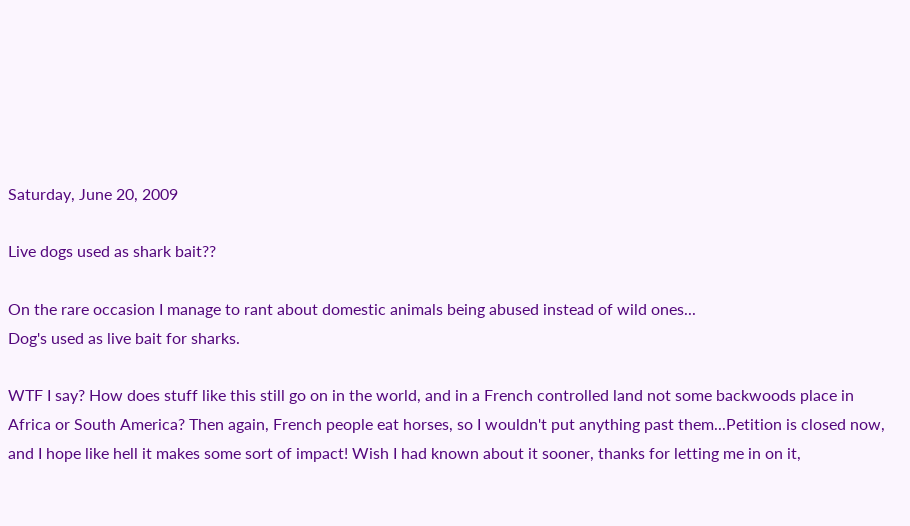Saturday, June 20, 2009

Live dogs used as shark bait??

On the rare occasion I manage to rant about domestic animals being abused instead of wild ones...
Dog's used as live bait for sharks.

WTF I say? How does stuff like this still go on in the world, and in a French controlled land not some backwoods place in Africa or South America? Then again, French people eat horses, so I wouldn't put anything past them...Petition is closed now, and I hope like hell it makes some sort of impact! Wish I had known about it sooner, thanks for letting me in on it,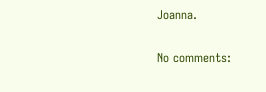Joanna.

No comments: